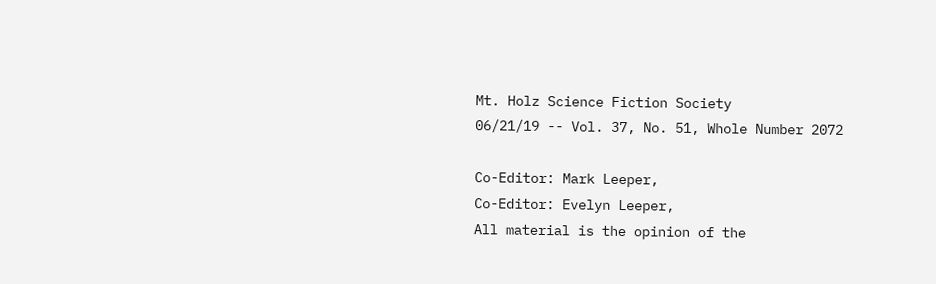Mt. Holz Science Fiction Society
06/21/19 -- Vol. 37, No. 51, Whole Number 2072

Co-Editor: Mark Leeper,
Co-Editor: Evelyn Leeper,
All material is the opinion of the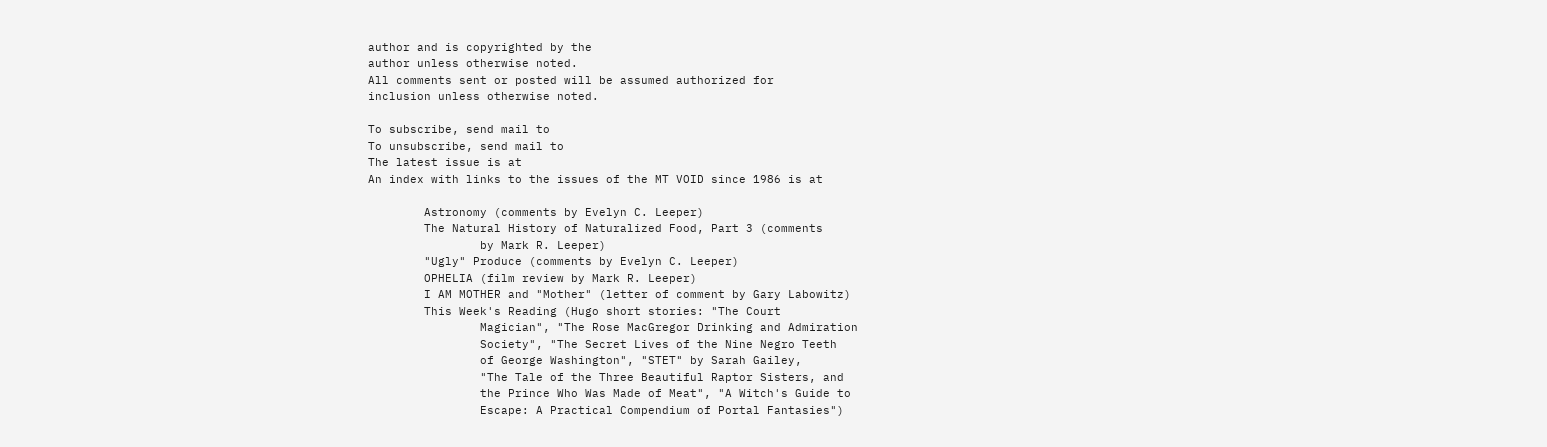author and is copyrighted by the
author unless otherwise noted.
All comments sent or posted will be assumed authorized for
inclusion unless otherwise noted.

To subscribe, send mail to
To unsubscribe, send mail to
The latest issue is at
An index with links to the issues of the MT VOID since 1986 is at

        Astronomy (comments by Evelyn C. Leeper)
        The Natural History of Naturalized Food, Part 3 (comments
                by Mark R. Leeper)
        "Ugly" Produce (comments by Evelyn C. Leeper)
        OPHELIA (film review by Mark R. Leeper)
        I AM MOTHER and "Mother" (letter of comment by Gary Labowitz)
        This Week's Reading (Hugo short stories: "The Court
                Magician", "The Rose MacGregor Drinking and Admiration
                Society", "The Secret Lives of the Nine Negro Teeth
                of George Washington", "STET" by Sarah Gailey,
                "The Tale of the Three Beautiful Raptor Sisters, and
                the Prince Who Was Made of Meat", "A Witch's Guide to
                Escape: A Practical Compendium of Portal Fantasies")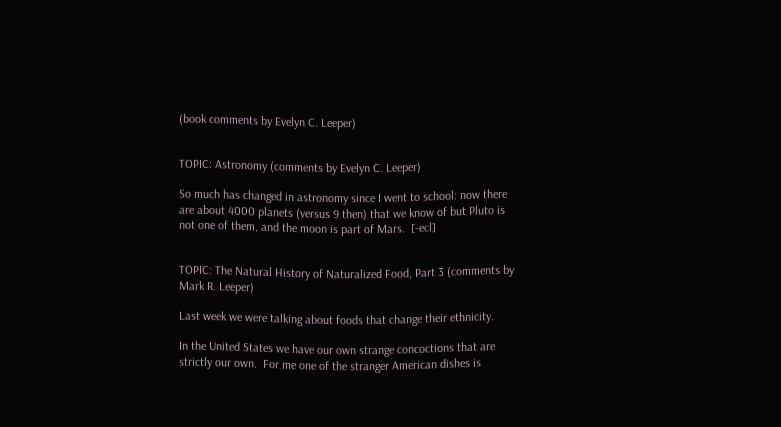(book comments by Evelyn C. Leeper)


TOPIC: Astronomy (comments by Evelyn C. Leeper)

So much has changed in astronomy since I went to school: now there
are about 4000 planets (versus 9 then) that we know of but Pluto is
not one of them, and the moon is part of Mars.  [-ecl]


TOPIC: The Natural History of Naturalized Food, Part 3 (comments by
Mark R. Leeper)

Last week we were talking about foods that change their ethnicity.

In the United States we have our own strange concoctions that are
strictly our own.  For me one of the stranger American dishes is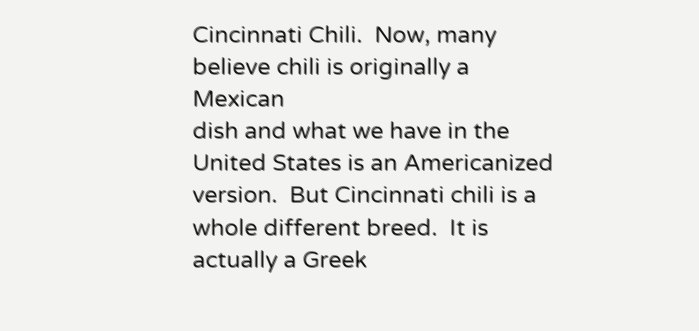Cincinnati Chili.  Now, many believe chili is originally a Mexican
dish and what we have in the United States is an Americanized
version.  But Cincinnati chili is a whole different breed.  It is
actually a Greek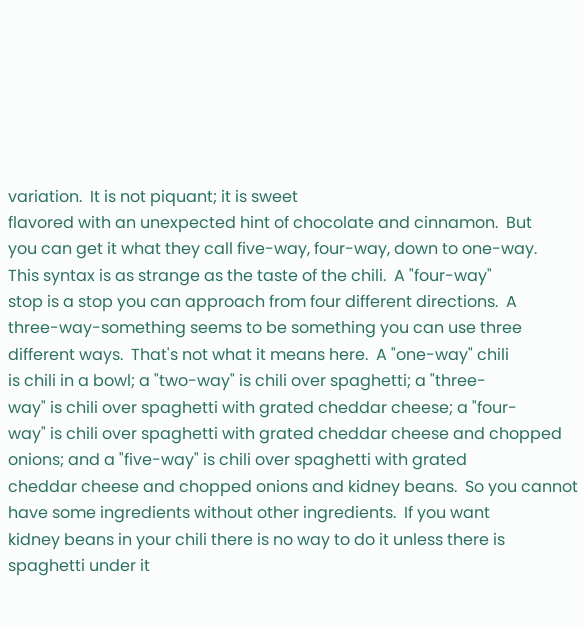variation.  It is not piquant; it is sweet
flavored with an unexpected hint of chocolate and cinnamon.  But
you can get it what they call five-way, four-way, down to one-way.
This syntax is as strange as the taste of the chili.  A "four-way"
stop is a stop you can approach from four different directions.  A
three-way-something seems to be something you can use three
different ways.  That's not what it means here.  A "one-way" chili
is chili in a bowl; a "two-way" is chili over spaghetti; a "three-
way" is chili over spaghetti with grated cheddar cheese; a "four-
way" is chili over spaghetti with grated cheddar cheese and chopped
onions; and a "five-way" is chili over spaghetti with grated
cheddar cheese and chopped onions and kidney beans.  So you cannot
have some ingredients without other ingredients.  If you want
kidney beans in your chili there is no way to do it unless there is
spaghetti under it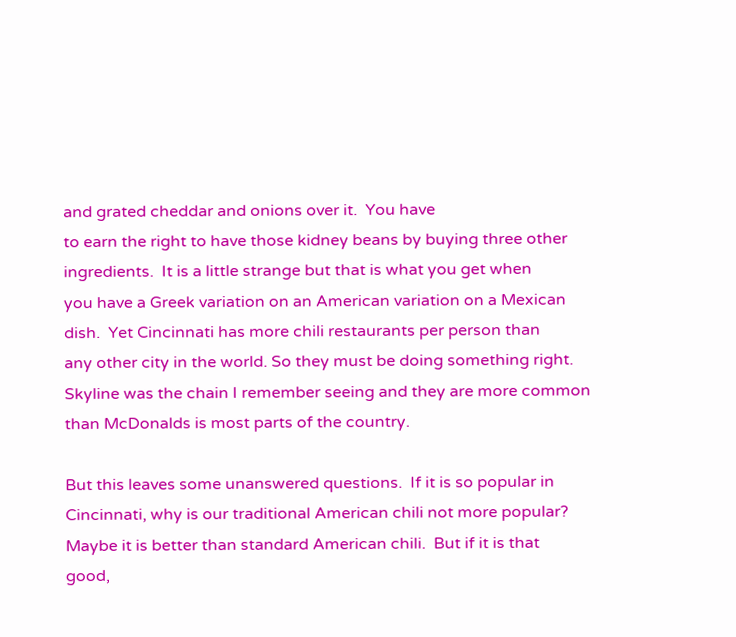and grated cheddar and onions over it.  You have
to earn the right to have those kidney beans by buying three other
ingredients.  It is a little strange but that is what you get when
you have a Greek variation on an American variation on a Mexican
dish.  Yet Cincinnati has more chili restaurants per person than
any other city in the world. So they must be doing something right.
Skyline was the chain I remember seeing and they are more common
than McDonalds is most parts of the country.

But this leaves some unanswered questions.  If it is so popular in
Cincinnati, why is our traditional American chili not more popular?
Maybe it is better than standard American chili.  But if it is that
good,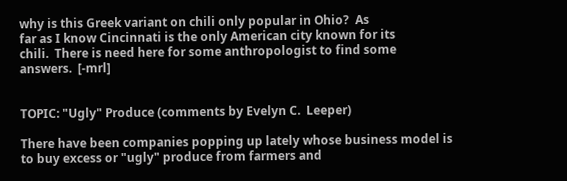why is this Greek variant on chili only popular in Ohio?  As
far as I know Cincinnati is the only American city known for its
chili.  There is need here for some anthropologist to find some
answers.  [-mrl]


TOPIC: "Ugly" Produce (comments by Evelyn C.  Leeper)

There have been companies popping up lately whose business model is
to buy excess or "ugly" produce from farmers and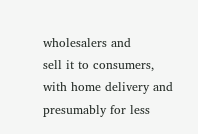wholesalers and
sell it to consumers, with home delivery and presumably for less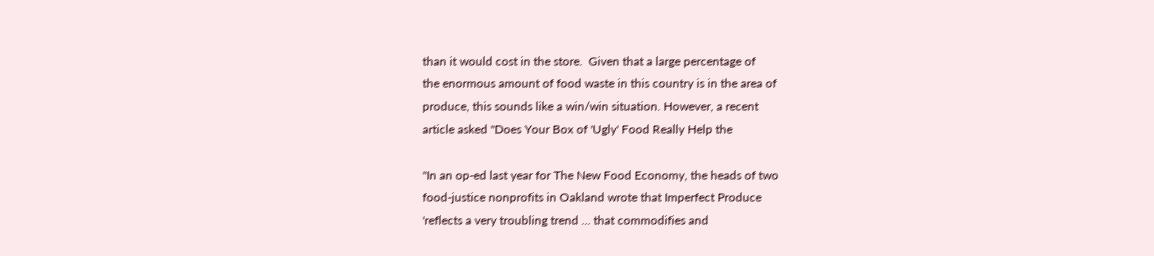than it would cost in the store.  Given that a large percentage of
the enormous amount of food waste in this country is in the area of
produce, this sounds like a win/win situation. However, a recent
article asked "Does Your Box of 'Ugly' Food Really Help the

"In an op-ed last year for The New Food Economy, the heads of two
food-justice nonprofits in Oakland wrote that Imperfect Produce
'reflects a very troubling trend ... that commodifies and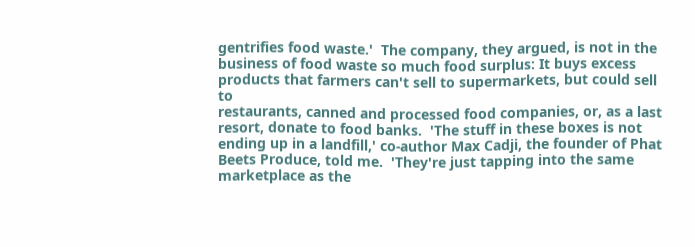gentrifies food waste.'  The company, they argued, is not in the
business of food waste so much food surplus: It buys excess
products that farmers can't sell to supermarkets, but could sell to
restaurants, canned and processed food companies, or, as a last
resort, donate to food banks.  'The stuff in these boxes is not
ending up in a landfill,' co-author Max Cadji, the founder of Phat
Beets Produce, told me.  'They're just tapping into the same
marketplace as the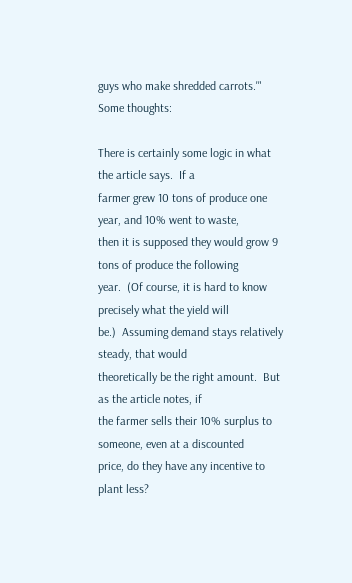guys who make shredded carrots.'"
Some thoughts:

There is certainly some logic in what the article says.  If a
farmer grew 10 tons of produce one year, and 10% went to waste,
then it is supposed they would grow 9 tons of produce the following
year.  (Of course, it is hard to know precisely what the yield will
be.)  Assuming demand stays relatively steady, that would
theoretically be the right amount.  But as the article notes, if
the farmer sells their 10% surplus to someone, even at a discounted
price, do they have any incentive to plant less?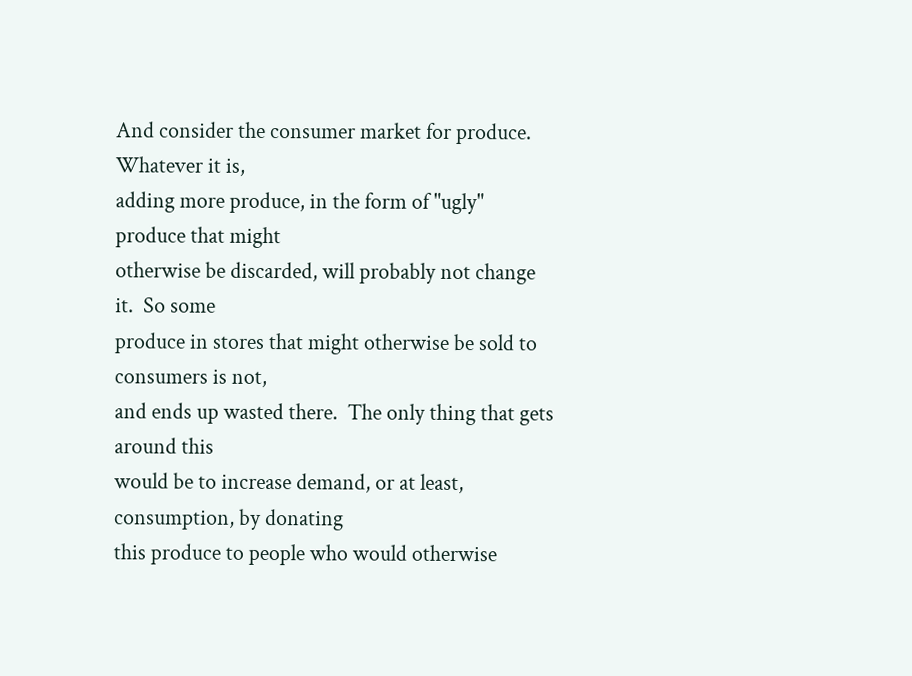And consider the consumer market for produce.  Whatever it is,
adding more produce, in the form of "ugly" produce that might
otherwise be discarded, will probably not change it.  So some
produce in stores that might otherwise be sold to consumers is not,
and ends up wasted there.  The only thing that gets around this
would be to increase demand, or at least, consumption, by donating
this produce to people who would otherwise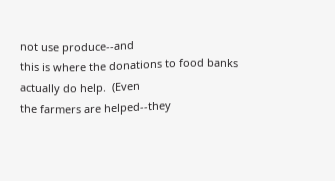not use produce--and
this is where the donations to food banks actually do help.  (Even
the farmers are helped--they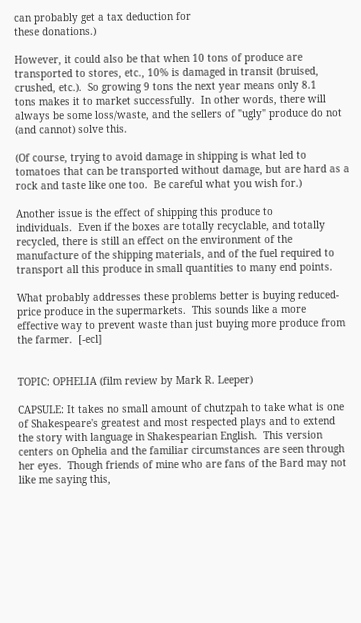can probably get a tax deduction for
these donations.)

However, it could also be that when 10 tons of produce are
transported to stores, etc., 10% is damaged in transit (bruised,
crushed, etc.).  So growing 9 tons the next year means only 8.1
tons makes it to market successfully.  In other words, there will
always be some loss/waste, and the sellers of "ugly" produce do not
(and cannot) solve this.

(Of course, trying to avoid damage in shipping is what led to
tomatoes that can be transported without damage, but are hard as a
rock and taste like one too.  Be careful what you wish for.)

Another issue is the effect of shipping this produce to
individuals.  Even if the boxes are totally recyclable, and totally
recycled, there is still an effect on the environment of the
manufacture of the shipping materials, and of the fuel required to
transport all this produce in small quantities to many end points.

What probably addresses these problems better is buying reduced-
price produce in the supermarkets.  This sounds like a more
effective way to prevent waste than just buying more produce from
the farmer.  [-ecl]


TOPIC: OPHELIA (film review by Mark R. Leeper)

CAPSULE: It takes no small amount of chutzpah to take what is one
of Shakespeare's greatest and most respected plays and to extend
the story with language in Shakespearian English.  This version
centers on Ophelia and the familiar circumstances are seen through
her eyes.  Though friends of mine who are fans of the Bard may not
like me saying this,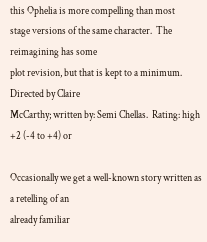this Ophelia is more compelling than most
stage versions of the same character.  The reimagining has some
plot revision, but that is kept to a minimum.  Directed by Claire
McCarthy; written by: Semi Chellas.  Rating: high +2 (-4 to +4) or

Occasionally we get a well-known story written as a retelling of an
already familiar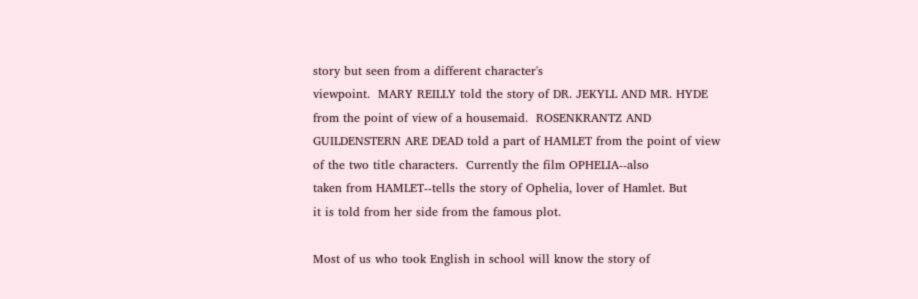story but seen from a different character's
viewpoint.  MARY REILLY told the story of DR. JEKYLL AND MR. HYDE
from the point of view of a housemaid.  ROSENKRANTZ AND
GUILDENSTERN ARE DEAD told a part of HAMLET from the point of view
of the two title characters.  Currently the film OPHELIA--also
taken from HAMLET--tells the story of Ophelia, lover of Hamlet. But
it is told from her side from the famous plot.

Most of us who took English in school will know the story of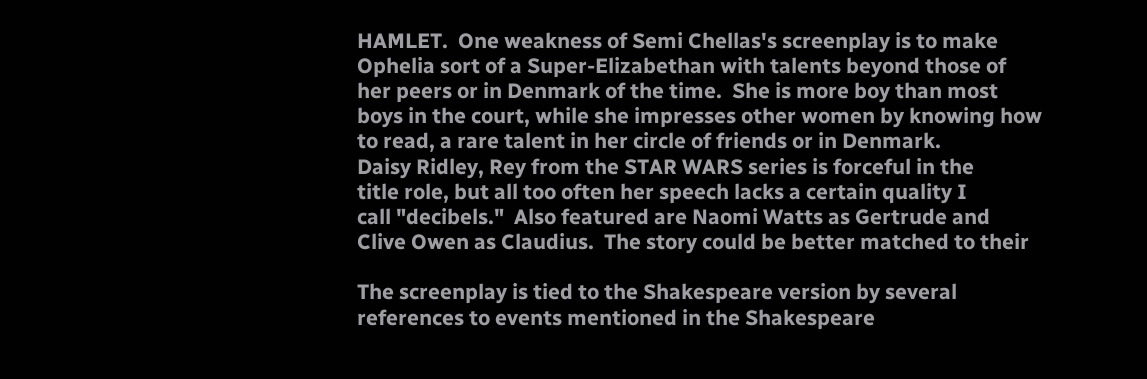HAMLET.  One weakness of Semi Chellas's screenplay is to make
Ophelia sort of a Super-Elizabethan with talents beyond those of
her peers or in Denmark of the time.  She is more boy than most
boys in the court, while she impresses other women by knowing how
to read, a rare talent in her circle of friends or in Denmark.
Daisy Ridley, Rey from the STAR WARS series is forceful in the
title role, but all too often her speech lacks a certain quality I
call "decibels."  Also featured are Naomi Watts as Gertrude and
Clive Owen as Claudius.  The story could be better matched to their

The screenplay is tied to the Shakespeare version by several
references to events mentioned in the Shakespeare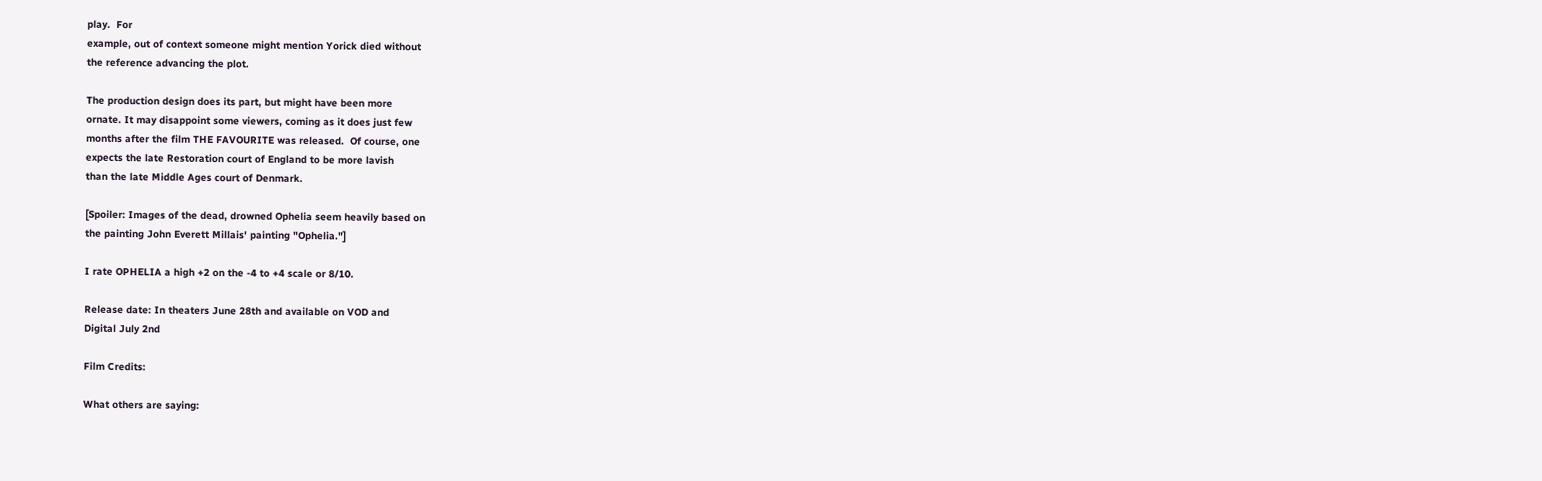play.  For
example, out of context someone might mention Yorick died without
the reference advancing the plot.

The production design does its part, but might have been more
ornate. It may disappoint some viewers, coming as it does just few
months after the film THE FAVOURITE was released.  Of course, one
expects the late Restoration court of England to be more lavish
than the late Middle Ages court of Denmark.

[Spoiler: Images of the dead, drowned Ophelia seem heavily based on
the painting John Everett Millais' painting "Ophelia."]

I rate OPHELIA a high +2 on the -4 to +4 scale or 8/10.

Release date: In theaters June 28th and available on VOD and
Digital July 2nd

Film Credits:

What others are saying: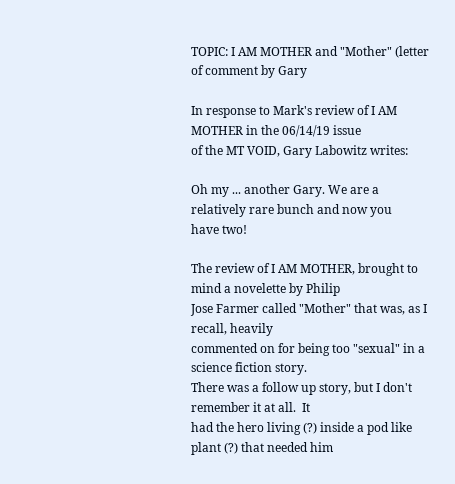TOPIC: I AM MOTHER and "Mother" (letter of comment by Gary

In response to Mark's review of I AM MOTHER in the 06/14/19 issue
of the MT VOID, Gary Labowitz writes:

Oh my ... another Gary. We are a relatively rare bunch and now you
have two!

The review of I AM MOTHER, brought to mind a novelette by Philip
Jose Farmer called "Mother" that was, as I recall, heavily
commented on for being too "sexual" in a science fiction story.
There was a follow up story, but I don't remember it at all.  It
had the hero living (?) inside a pod like plant (?) that needed him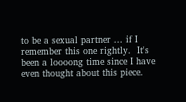to be a sexual partner ... if I remember this one rightly.  It's
been a loooong time since I have even thought about this piece.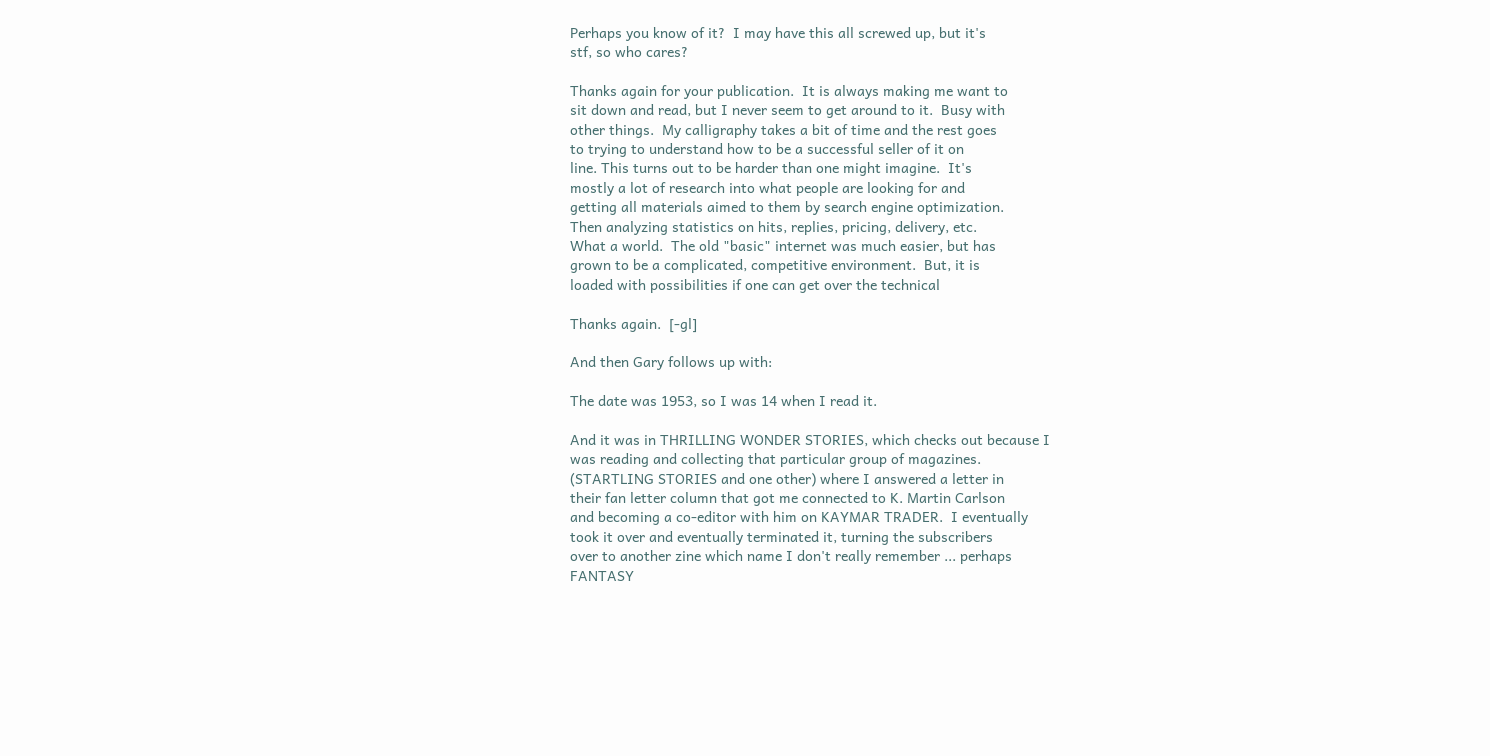Perhaps you know of it?  I may have this all screwed up, but it's
stf, so who cares?

Thanks again for your publication.  It is always making me want to
sit down and read, but I never seem to get around to it.  Busy with
other things.  My calligraphy takes a bit of time and the rest goes
to trying to understand how to be a successful seller of it on
line. This turns out to be harder than one might imagine.  It's
mostly a lot of research into what people are looking for and
getting all materials aimed to them by search engine optimization.
Then analyzing statistics on hits, replies, pricing, delivery, etc.
What a world.  The old "basic" internet was much easier, but has
grown to be a complicated, competitive environment.  But, it is
loaded with possibilities if one can get over the technical

Thanks again.  [-gl]

And then Gary follows up with:

The date was 1953, so I was 14 when I read it.

And it was in THRILLING WONDER STORIES, which checks out because I
was reading and collecting that particular group of magazines.
(STARTLING STORIES and one other) where I answered a letter in
their fan letter column that got me connected to K. Martin Carlson
and becoming a co-editor with him on KAYMAR TRADER.  I eventually
took it over and eventually terminated it, turning the subscribers
over to another zine which name I don't really remember ... perhaps
FANTASY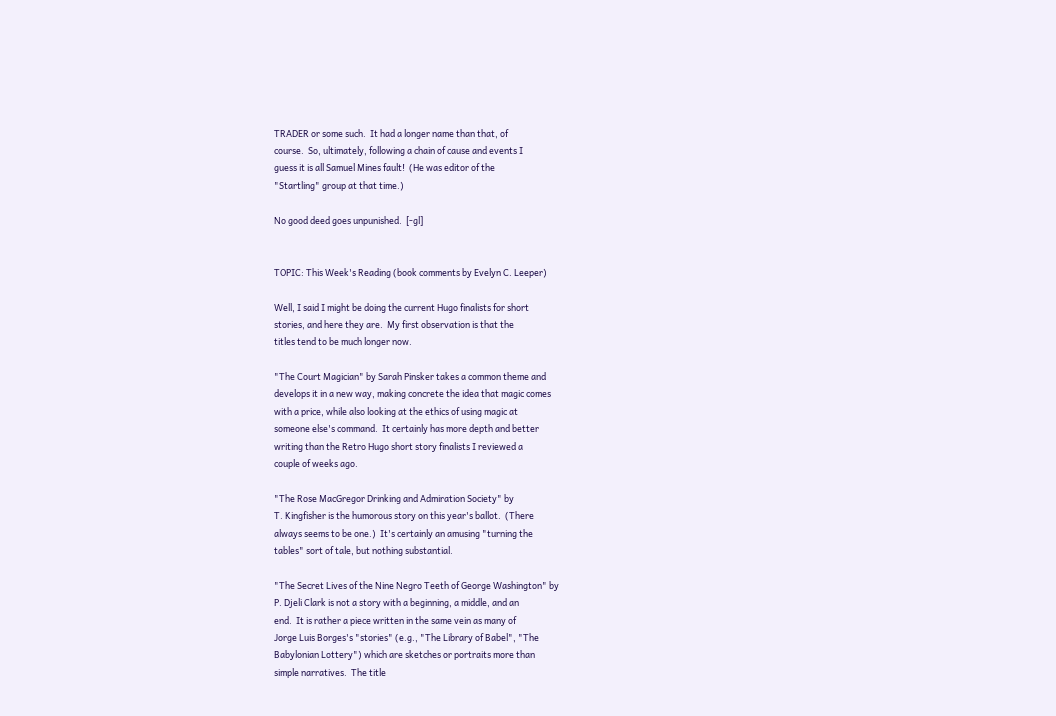TRADER or some such.  It had a longer name than that, of
course.  So, ultimately, following a chain of cause and events I
guess it is all Samuel Mines fault!  (He was editor of the
"Startling" group at that time.)

No good deed goes unpunished.  [-gl]


TOPIC: This Week's Reading (book comments by Evelyn C. Leeper)

Well, I said I might be doing the current Hugo finalists for short
stories, and here they are.  My first observation is that the
titles tend to be much longer now.

"The Court Magician" by Sarah Pinsker takes a common theme and
develops it in a new way, making concrete the idea that magic comes
with a price, while also looking at the ethics of using magic at
someone else's command.  It certainly has more depth and better
writing than the Retro Hugo short story finalists I reviewed a
couple of weeks ago.

"The Rose MacGregor Drinking and Admiration Society" by
T. Kingfisher is the humorous story on this year's ballot.  (There
always seems to be one.)  It's certainly an amusing "turning the
tables" sort of tale, but nothing substantial.

"The Secret Lives of the Nine Negro Teeth of George Washington" by
P. Djeli Clark is not a story with a beginning, a middle, and an
end.  It is rather a piece written in the same vein as many of
Jorge Luis Borges's "stories" (e.g., "The Library of Babel", "The
Babylonian Lottery") which are sketches or portraits more than
simple narratives.  The title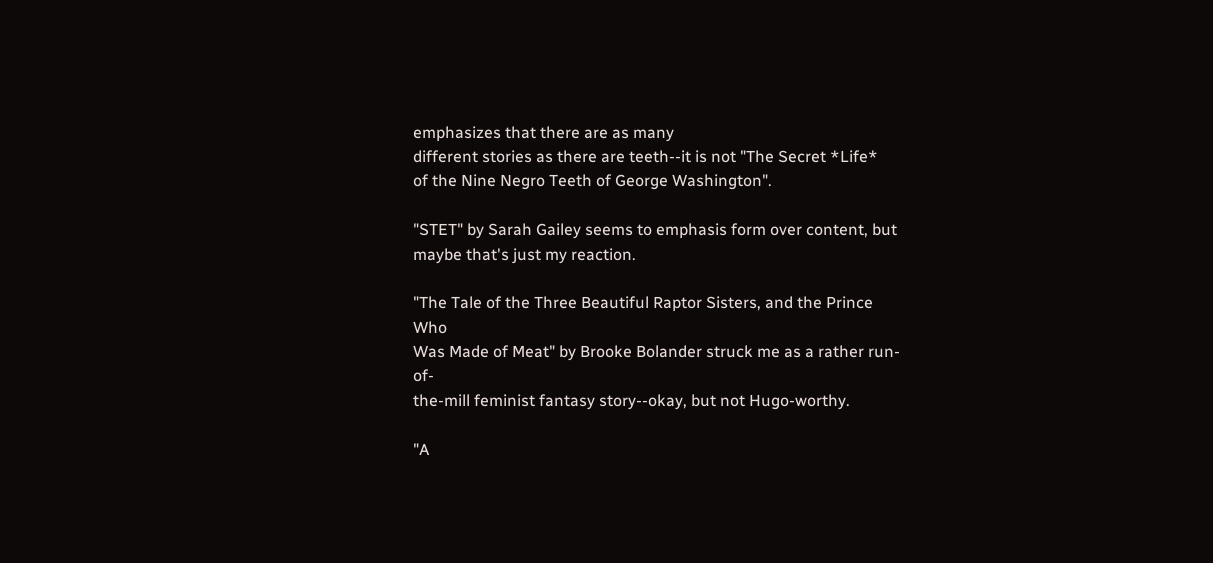emphasizes that there are as many
different stories as there are teeth--it is not "The Secret *Life*
of the Nine Negro Teeth of George Washington".

"STET" by Sarah Gailey seems to emphasis form over content, but
maybe that's just my reaction.

"The Tale of the Three Beautiful Raptor Sisters, and the Prince Who
Was Made of Meat" by Brooke Bolander struck me as a rather run-of-
the-mill feminist fantasy story--okay, but not Hugo-worthy.

"A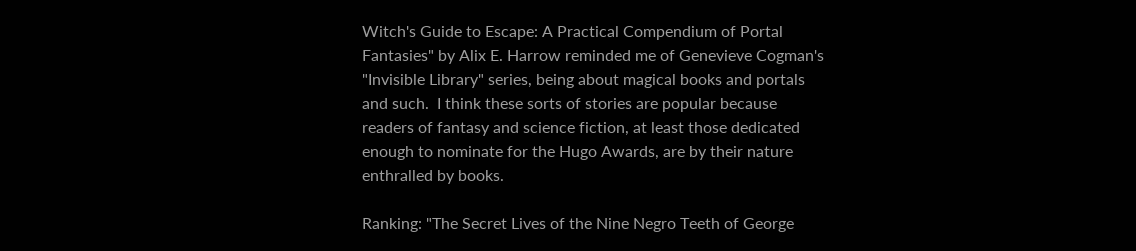Witch's Guide to Escape: A Practical Compendium of Portal
Fantasies" by Alix E. Harrow reminded me of Genevieve Cogman's
"Invisible Library" series, being about magical books and portals
and such.  I think these sorts of stories are popular because
readers of fantasy and science fiction, at least those dedicated
enough to nominate for the Hugo Awards, are by their nature
enthralled by books.

Ranking: "The Secret Lives of the Nine Negro Teeth of George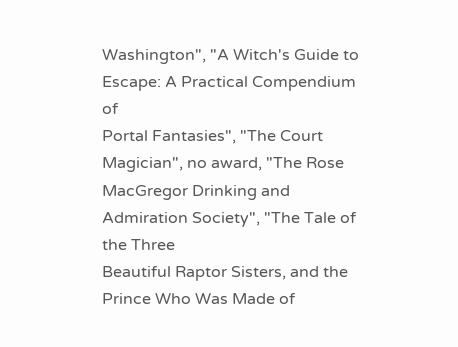Washington", "A Witch's Guide to Escape: A Practical Compendium of
Portal Fantasies", "The Court Magician", no award, "The Rose
MacGregor Drinking and Admiration Society", "The Tale of the Three
Beautiful Raptor Sisters, and the Prince Who Was Made of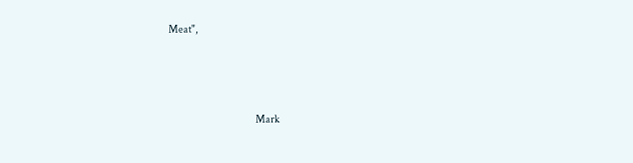Meat",



                                           Mark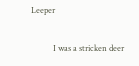Leeper

           I was a stricken deer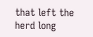that left the herd long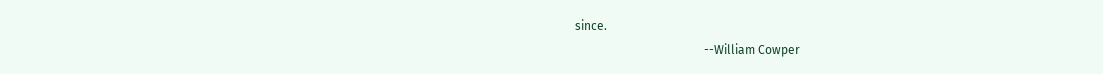since.
                                           --William Cowper